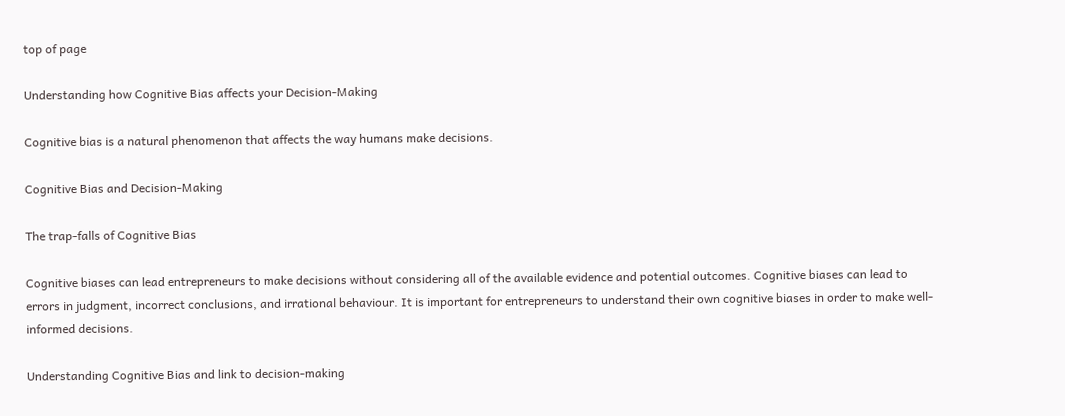top of page

Understanding how Cognitive Bias affects your Decision-Making

Cognitive bias is a natural phenomenon that affects the way humans make decisions.

Cognitive Bias and Decision-Making

The trap-falls of Cognitive Bias

Cognitive biases can lead entrepreneurs to make decisions without considering all of the available evidence and potential outcomes. Cognitive biases can lead to errors in judgment, incorrect conclusions, and irrational behaviour. It is important for entrepreneurs to understand their own cognitive biases in order to make well-informed decisions.

Understanding Cognitive Bias and link to decision-making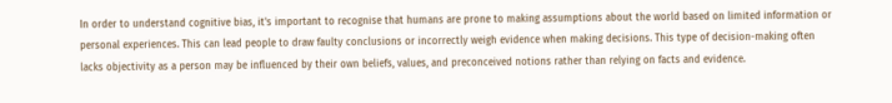In order to understand cognitive bias, it's important to recognise that humans are prone to making assumptions about the world based on limited information or personal experiences. This can lead people to draw faulty conclusions or incorrectly weigh evidence when making decisions. This type of decision-making often lacks objectivity as a person may be influenced by their own beliefs, values, and preconceived notions rather than relying on facts and evidence.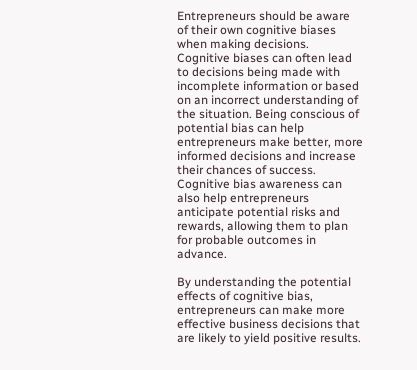Entrepreneurs should be aware of their own cognitive biases when making decisions. Cognitive biases can often lead to decisions being made with incomplete information or based on an incorrect understanding of the situation. Being conscious of potential bias can help entrepreneurs make better, more informed decisions and increase their chances of success. Cognitive bias awareness can also help entrepreneurs anticipate potential risks and rewards, allowing them to plan for probable outcomes in advance.

By understanding the potential effects of cognitive bias, entrepreneurs can make more effective business decisions that are likely to yield positive results.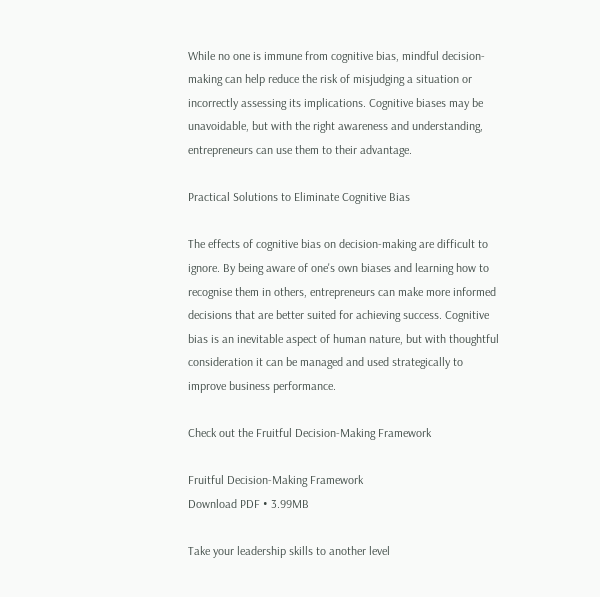While no one is immune from cognitive bias, mindful decision-making can help reduce the risk of misjudging a situation or incorrectly assessing its implications. Cognitive biases may be unavoidable, but with the right awareness and understanding, entrepreneurs can use them to their advantage.

Practical Solutions to Eliminate Cognitive Bias

The effects of cognitive bias on decision-making are difficult to ignore. By being aware of one's own biases and learning how to recognise them in others, entrepreneurs can make more informed decisions that are better suited for achieving success. Cognitive bias is an inevitable aspect of human nature, but with thoughtful consideration it can be managed and used strategically to improve business performance.

Check out the Fruitful Decision-Making Framework

Fruitful Decision-Making Framework
Download PDF • 3.99MB

Take your leadership skills to another level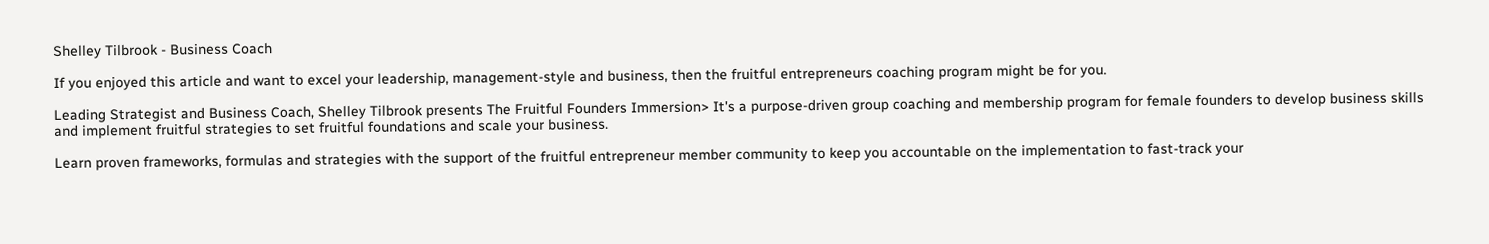Shelley Tilbrook - Business Coach

If you enjoyed this article and want to excel your leadership, management-style and business, then the fruitful entrepreneurs coaching program might be for you.

Leading Strategist and Business Coach, Shelley Tilbrook presents The Fruitful Founders Immersion> It's a purpose-driven group coaching and membership program for female founders to develop business skills and implement fruitful strategies to set fruitful foundations and scale your business.

Learn proven frameworks, formulas and strategies with the support of the fruitful entrepreneur member community to keep you accountable on the implementation to fast-track your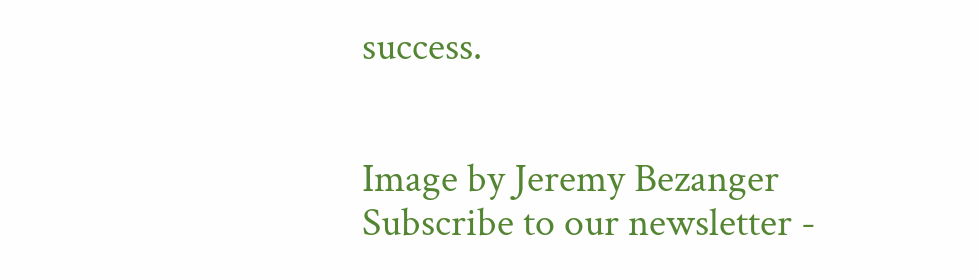success.


Image by Jeremy Bezanger
Subscribe to our newsletter -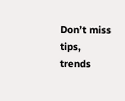Don’t miss tips, trends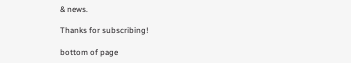& news.

Thanks for subscribing!

bottom of page